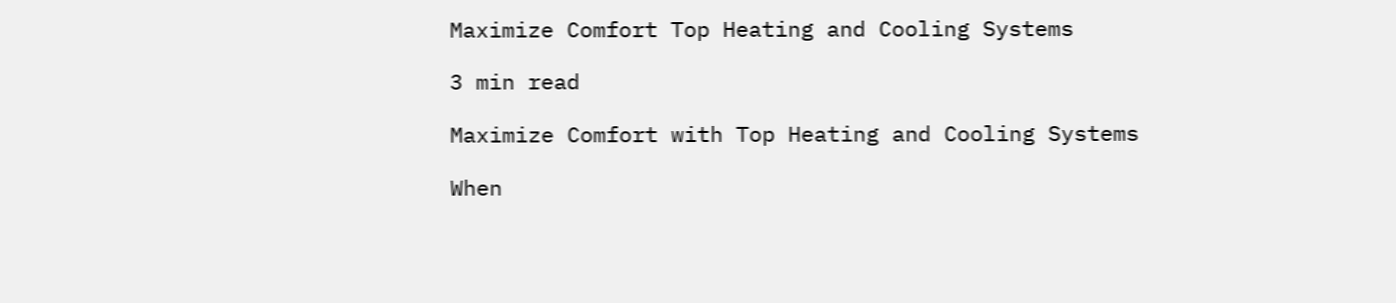Maximize Comfort Top Heating and Cooling Systems

3 min read

Maximize Comfort with Top Heating and Cooling Systems

When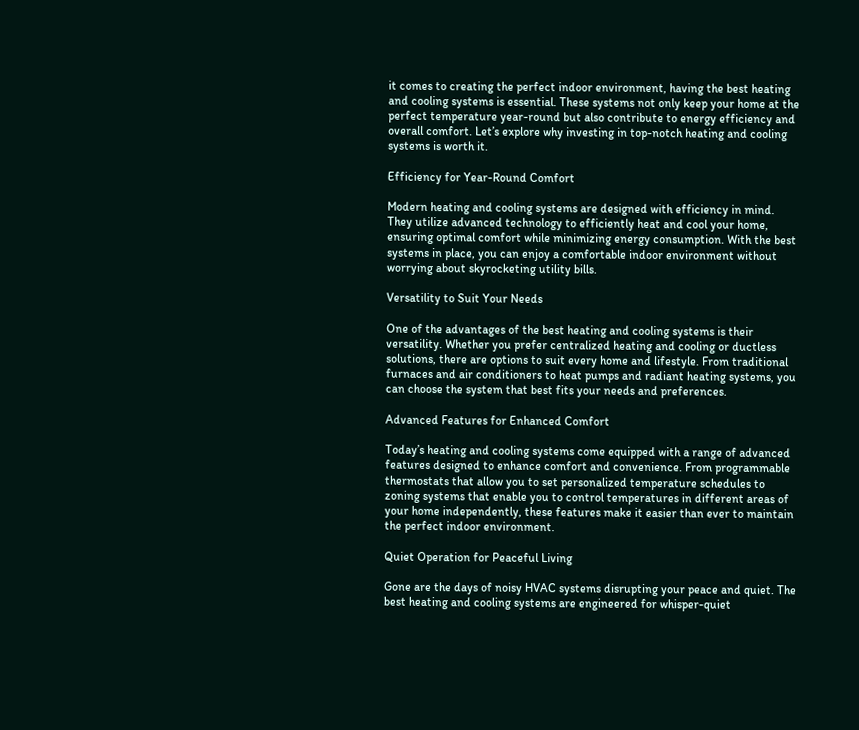it comes to creating the perfect indoor environment, having the best heating and cooling systems is essential. These systems not only keep your home at the perfect temperature year-round but also contribute to energy efficiency and overall comfort. Let’s explore why investing in top-notch heating and cooling systems is worth it.

Efficiency for Year-Round Comfort

Modern heating and cooling systems are designed with efficiency in mind. They utilize advanced technology to efficiently heat and cool your home, ensuring optimal comfort while minimizing energy consumption. With the best systems in place, you can enjoy a comfortable indoor environment without worrying about skyrocketing utility bills.

Versatility to Suit Your Needs

One of the advantages of the best heating and cooling systems is their versatility. Whether you prefer centralized heating and cooling or ductless solutions, there are options to suit every home and lifestyle. From traditional furnaces and air conditioners to heat pumps and radiant heating systems, you can choose the system that best fits your needs and preferences.

Advanced Features for Enhanced Comfort

Today’s heating and cooling systems come equipped with a range of advanced features designed to enhance comfort and convenience. From programmable thermostats that allow you to set personalized temperature schedules to zoning systems that enable you to control temperatures in different areas of your home independently, these features make it easier than ever to maintain the perfect indoor environment.

Quiet Operation for Peaceful Living

Gone are the days of noisy HVAC systems disrupting your peace and quiet. The best heating and cooling systems are engineered for whisper-quiet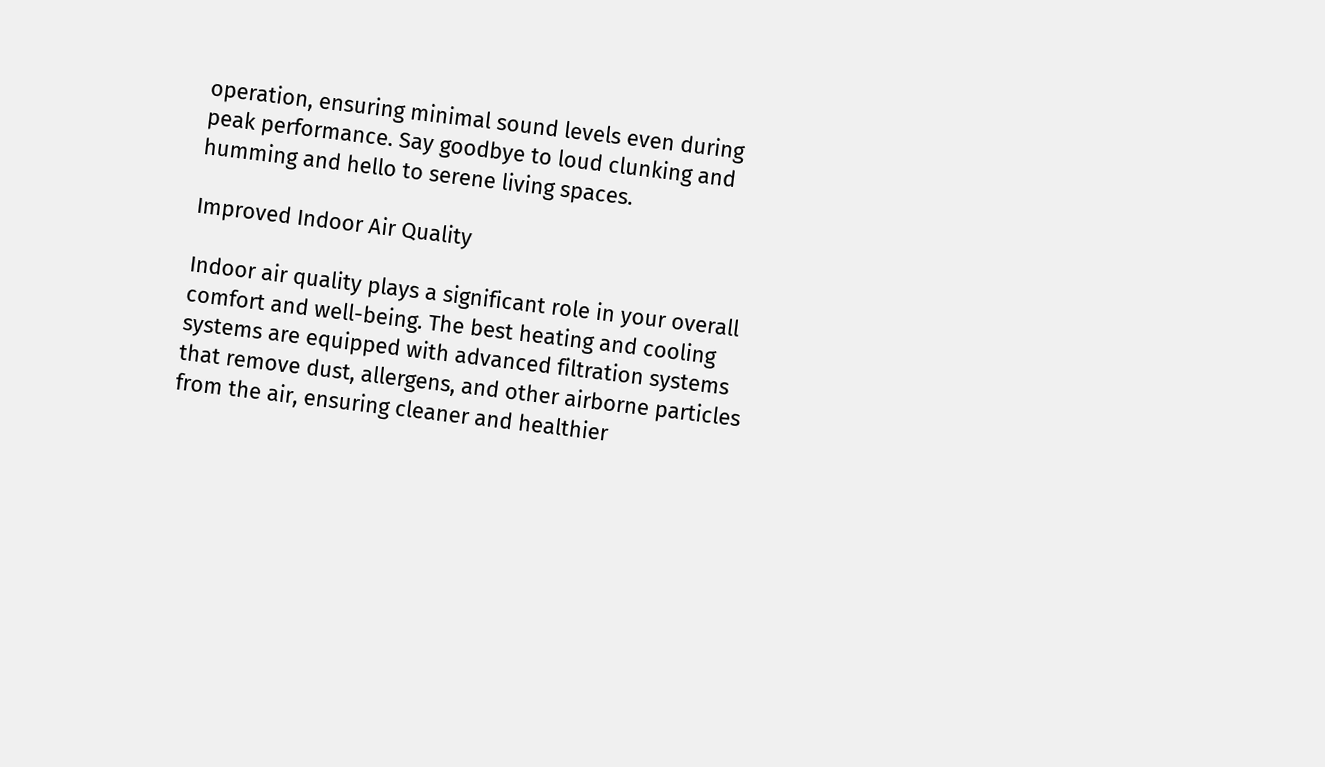operation, ensuring minimal sound levels even during peak performance. Say goodbye to loud clunking and humming and hello to serene living spaces.

Improved Indoor Air Quality

Indoor air quality plays a significant role in your overall comfort and well-being. The best heating and cooling systems are equipped with advanced filtration systems that remove dust, allergens, and other airborne particles from the air, ensuring cleaner and healthier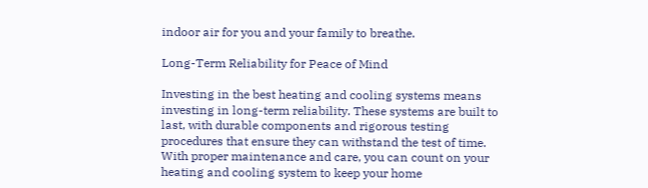indoor air for you and your family to breathe.

Long-Term Reliability for Peace of Mind

Investing in the best heating and cooling systems means investing in long-term reliability. These systems are built to last, with durable components and rigorous testing procedures that ensure they can withstand the test of time. With proper maintenance and care, you can count on your heating and cooling system to keep your home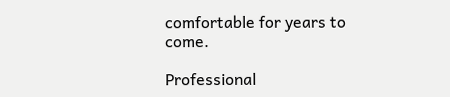comfortable for years to come.

Professional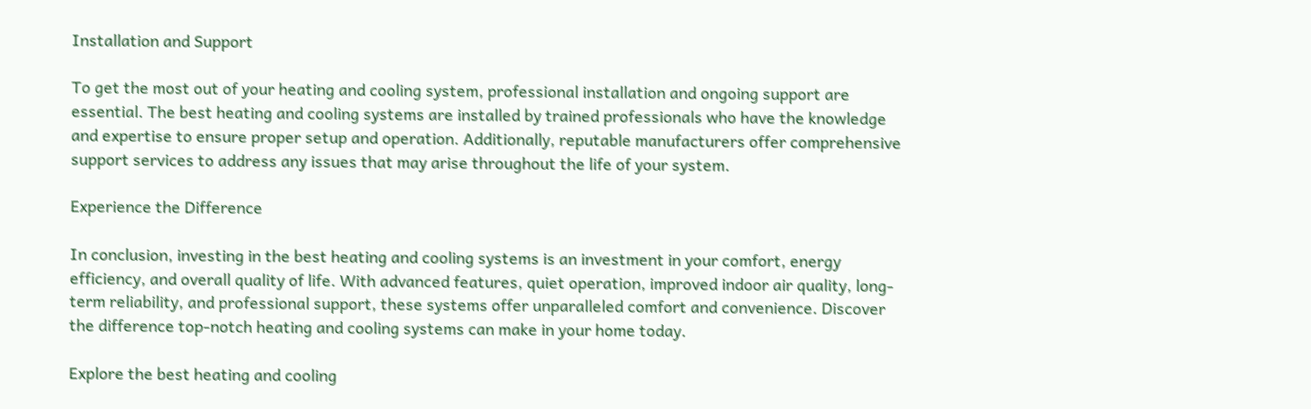Installation and Support

To get the most out of your heating and cooling system, professional installation and ongoing support are essential. The best heating and cooling systems are installed by trained professionals who have the knowledge and expertise to ensure proper setup and operation. Additionally, reputable manufacturers offer comprehensive support services to address any issues that may arise throughout the life of your system.

Experience the Difference

In conclusion, investing in the best heating and cooling systems is an investment in your comfort, energy efficiency, and overall quality of life. With advanced features, quiet operation, improved indoor air quality, long-term reliability, and professional support, these systems offer unparalleled comfort and convenience. Discover the difference top-notch heating and cooling systems can make in your home today.

Explore the best heating and cooling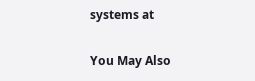systems at

You May Also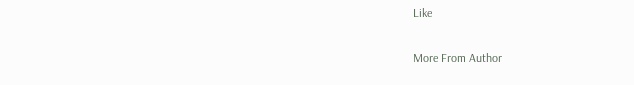Like

More From Author